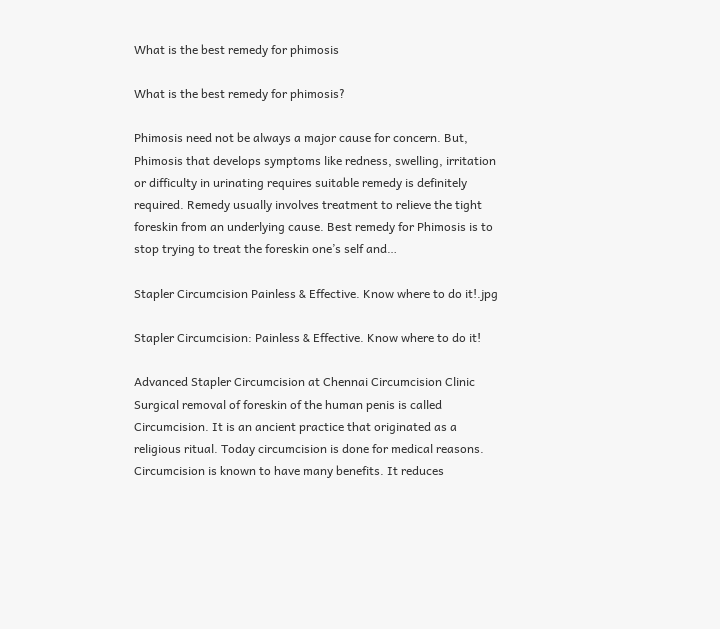What is the best remedy for phimosis

What is the best remedy for phimosis?

Phimosis need not be always a major cause for concern. But, Phimosis that develops symptoms like redness, swelling, irritation or difficulty in urinating requires suitable remedy is definitely required. Remedy usually involves treatment to relieve the tight foreskin from an underlying cause. Best remedy for Phimosis is to stop trying to treat the foreskin one’s self and…

Stapler Circumcision Painless & Effective. Know where to do it!.jpg

Stapler Circumcision: Painless & Effective. Know where to do it!

Advanced Stapler Circumcision at Chennai Circumcision Clinic Surgical removal of foreskin of the human penis is called Circumcision. It is an ancient practice that originated as a religious ritual. Today circumcision is done for medical reasons. Circumcision is known to have many benefits. It reduces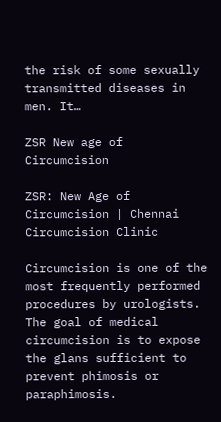the risk of some sexually transmitted diseases in men. It…

ZSR New age of Circumcision

ZSR: New Age of Circumcision | Chennai Circumcision Clinic

Circumcision is one of the most frequently performed procedures by urologists. The goal of medical circumcision is to expose the glans sufficient to prevent phimosis or paraphimosis.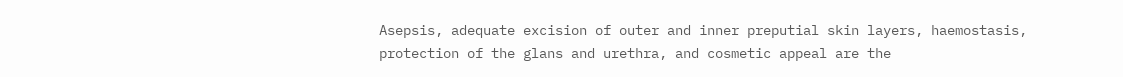Asepsis, adequate excision of outer and inner preputial skin layers, haemostasis, protection of the glans and urethra, and cosmetic appeal are the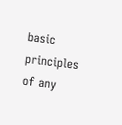basic principles of any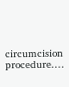circumcision procedure.…